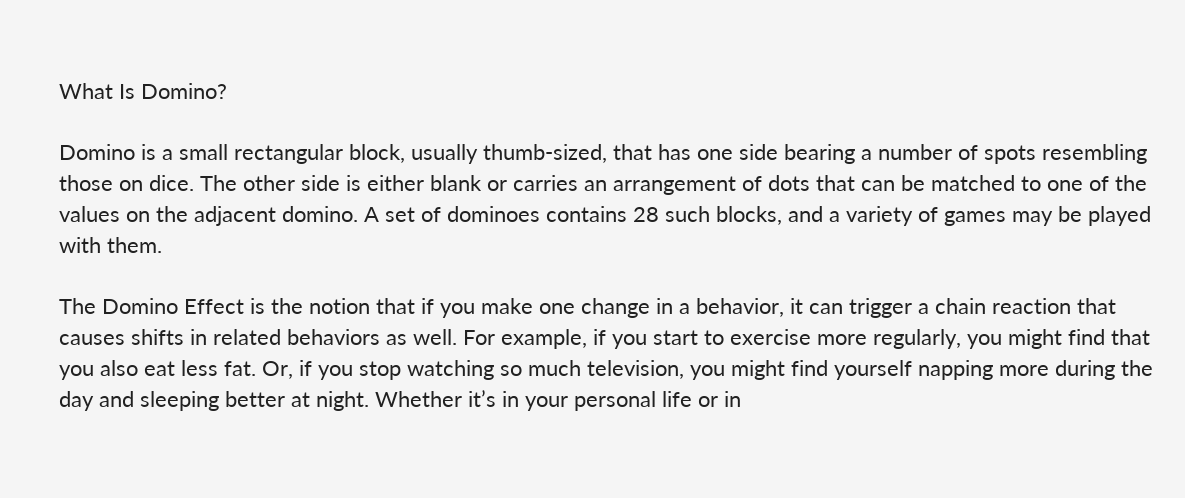What Is Domino?

Domino is a small rectangular block, usually thumb-sized, that has one side bearing a number of spots resembling those on dice. The other side is either blank or carries an arrangement of dots that can be matched to one of the values on the adjacent domino. A set of dominoes contains 28 such blocks, and a variety of games may be played with them.

The Domino Effect is the notion that if you make one change in a behavior, it can trigger a chain reaction that causes shifts in related behaviors as well. For example, if you start to exercise more regularly, you might find that you also eat less fat. Or, if you stop watching so much television, you might find yourself napping more during the day and sleeping better at night. Whether it’s in your personal life or in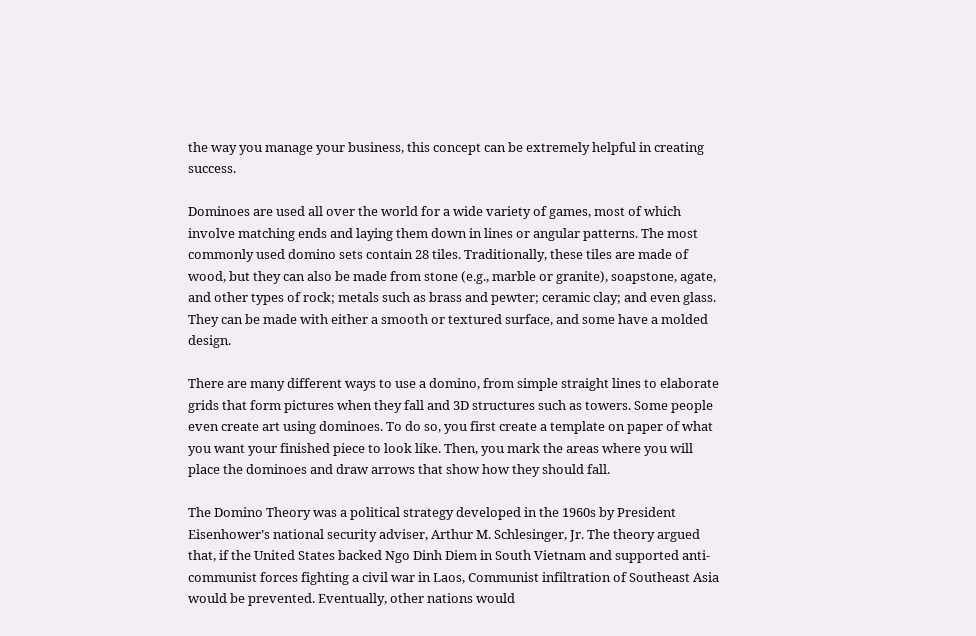the way you manage your business, this concept can be extremely helpful in creating success.

Dominoes are used all over the world for a wide variety of games, most of which involve matching ends and laying them down in lines or angular patterns. The most commonly used domino sets contain 28 tiles. Traditionally, these tiles are made of wood, but they can also be made from stone (e.g., marble or granite), soapstone, agate, and other types of rock; metals such as brass and pewter; ceramic clay; and even glass. They can be made with either a smooth or textured surface, and some have a molded design.

There are many different ways to use a domino, from simple straight lines to elaborate grids that form pictures when they fall and 3D structures such as towers. Some people even create art using dominoes. To do so, you first create a template on paper of what you want your finished piece to look like. Then, you mark the areas where you will place the dominoes and draw arrows that show how they should fall.

The Domino Theory was a political strategy developed in the 1960s by President Eisenhower’s national security adviser, Arthur M. Schlesinger, Jr. The theory argued that, if the United States backed Ngo Dinh Diem in South Vietnam and supported anti-communist forces fighting a civil war in Laos, Communist infiltration of Southeast Asia would be prevented. Eventually, other nations would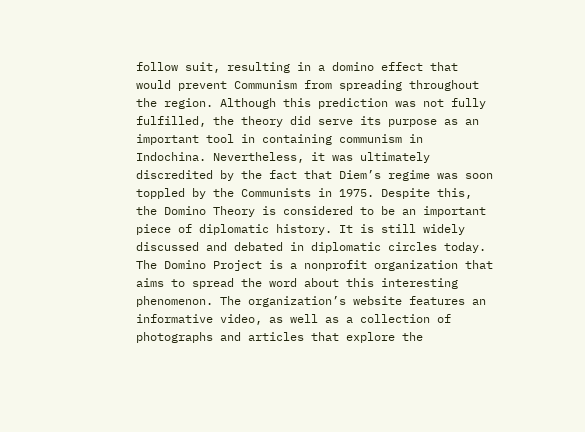follow suit, resulting in a domino effect that would prevent Communism from spreading throughout the region. Although this prediction was not fully fulfilled, the theory did serve its purpose as an important tool in containing communism in Indochina. Nevertheless, it was ultimately discredited by the fact that Diem’s regime was soon toppled by the Communists in 1975. Despite this, the Domino Theory is considered to be an important piece of diplomatic history. It is still widely discussed and debated in diplomatic circles today. The Domino Project is a nonprofit organization that aims to spread the word about this interesting phenomenon. The organization’s website features an informative video, as well as a collection of photographs and articles that explore the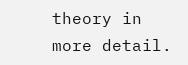theory in more detail.